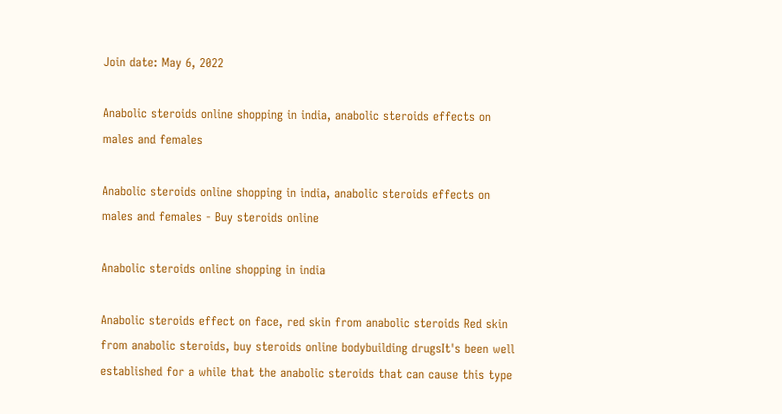Join date: May 6, 2022

Anabolic steroids online shopping in india, anabolic steroids effects on males and females

Anabolic steroids online shopping in india, anabolic steroids effects on males and females - Buy steroids online

Anabolic steroids online shopping in india

Anabolic steroids effect on face, red skin from anabolic steroids Red skin from anabolic steroids, buy steroids online bodybuilding drugsIt's been well established for a while that the anabolic steroids that can cause this type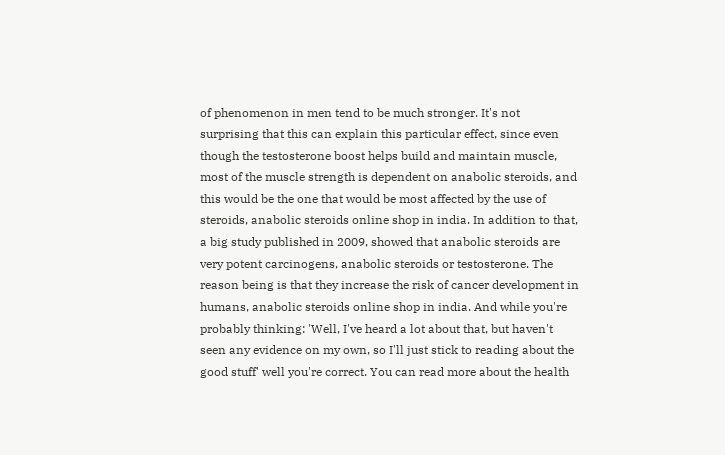of phenomenon in men tend to be much stronger. It's not surprising that this can explain this particular effect, since even though the testosterone boost helps build and maintain muscle, most of the muscle strength is dependent on anabolic steroids, and this would be the one that would be most affected by the use of steroids, anabolic steroids online shop in india. In addition to that, a big study published in 2009, showed that anabolic steroids are very potent carcinogens, anabolic steroids or testosterone. The reason being is that they increase the risk of cancer development in humans, anabolic steroids online shop in india. And while you're probably thinking: 'Well, I've heard a lot about that, but haven't seen any evidence on my own, so I'll just stick to reading about the good stuff' well you're correct. You can read more about the health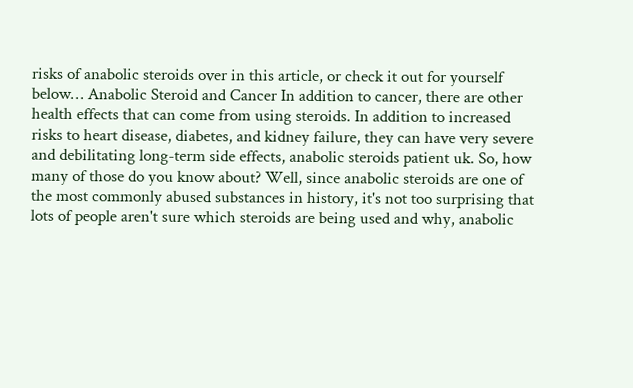risks of anabolic steroids over in this article, or check it out for yourself below… Anabolic Steroid and Cancer In addition to cancer, there are other health effects that can come from using steroids. In addition to increased risks to heart disease, diabetes, and kidney failure, they can have very severe and debilitating long-term side effects, anabolic steroids patient uk. So, how many of those do you know about? Well, since anabolic steroids are one of the most commonly abused substances in history, it's not too surprising that lots of people aren't sure which steroids are being used and why, anabolic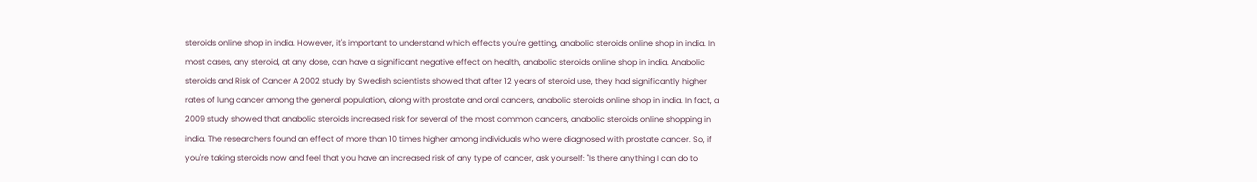steroids online shop in india. However, it's important to understand which effects you're getting, anabolic steroids online shop in india. In most cases, any steroid, at any dose, can have a significant negative effect on health, anabolic steroids online shop in india. Anabolic steroids and Risk of Cancer A 2002 study by Swedish scientists showed that after 12 years of steroid use, they had significantly higher rates of lung cancer among the general population, along with prostate and oral cancers, anabolic steroids online shop in india. In fact, a 2009 study showed that anabolic steroids increased risk for several of the most common cancers, anabolic steroids online shopping in india. The researchers found an effect of more than 10 times higher among individuals who were diagnosed with prostate cancer. So, if you're taking steroids now and feel that you have an increased risk of any type of cancer, ask yourself: "Is there anything I can do to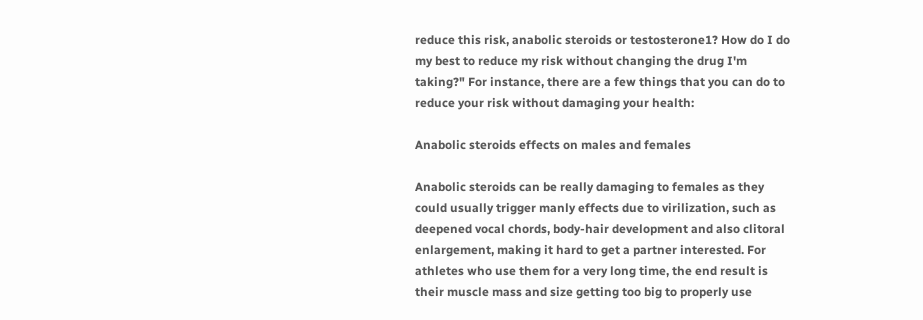reduce this risk, anabolic steroids or testosterone1? How do I do my best to reduce my risk without changing the drug I'm taking?" For instance, there are a few things that you can do to reduce your risk without damaging your health:

Anabolic steroids effects on males and females

Anabolic steroids can be really damaging to females as they could usually trigger manly effects due to virilization, such as deepened vocal chords, body-hair development and also clitoral enlargement, making it hard to get a partner interested. For athletes who use them for a very long time, the end result is their muscle mass and size getting too big to properly use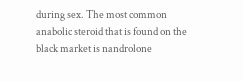during sex. The most common anabolic steroid that is found on the black market is nandrolone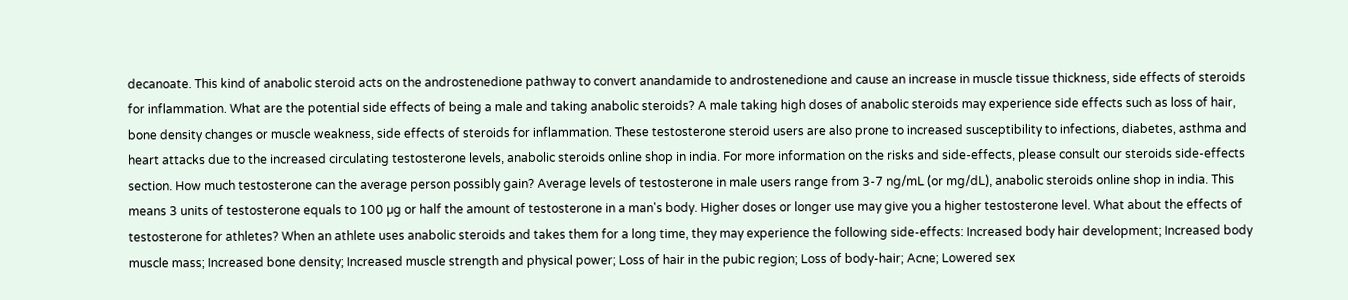decanoate. This kind of anabolic steroid acts on the androstenedione pathway to convert anandamide to androstenedione and cause an increase in muscle tissue thickness, side effects of steroids for inflammation. What are the potential side effects of being a male and taking anabolic steroids? A male taking high doses of anabolic steroids may experience side effects such as loss of hair, bone density changes or muscle weakness, side effects of steroids for inflammation. These testosterone steroid users are also prone to increased susceptibility to infections, diabetes, asthma and heart attacks due to the increased circulating testosterone levels, anabolic steroids online shop in india. For more information on the risks and side-effects, please consult our steroids side-effects section. How much testosterone can the average person possibly gain? Average levels of testosterone in male users range from 3-7 ng/mL (or mg/dL), anabolic steroids online shop in india. This means 3 units of testosterone equals to 100 µg or half the amount of testosterone in a man's body. Higher doses or longer use may give you a higher testosterone level. What about the effects of testosterone for athletes? When an athlete uses anabolic steroids and takes them for a long time, they may experience the following side-effects: Increased body hair development; Increased body muscle mass; Increased bone density; Increased muscle strength and physical power; Loss of hair in the pubic region; Loss of body-hair; Acne; Lowered sex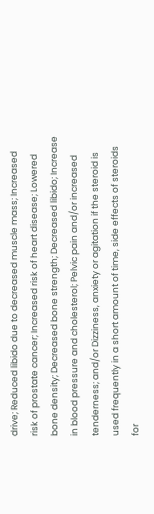drive; Reduced libido due to decreased muscle mass; Increased risk of prostate cancer; Increased risk of heart disease; Lowered bone density; Decreased bone strength; Decreased libido; Increase in blood pressure and cholesterol; Pelvic pain and/or increased tenderness; and/or Dizziness, anxiety or agitation if the steroid is used frequently in a short amount of time, side effects of steroids for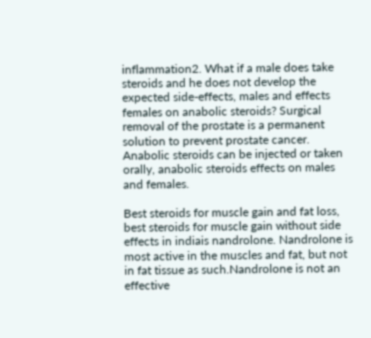inflammation2. What if a male does take steroids and he does not develop the expected side-effects, males and effects females on anabolic steroids? Surgical removal of the prostate is a permanent solution to prevent prostate cancer. Anabolic steroids can be injected or taken orally, anabolic steroids effects on males and females.

Best steroids for muscle gain and fat loss, best steroids for muscle gain without side effects in indiais nandrolone. Nandrolone is most active in the muscles and fat, but not in fat tissue as such.Nandrolone is not an effective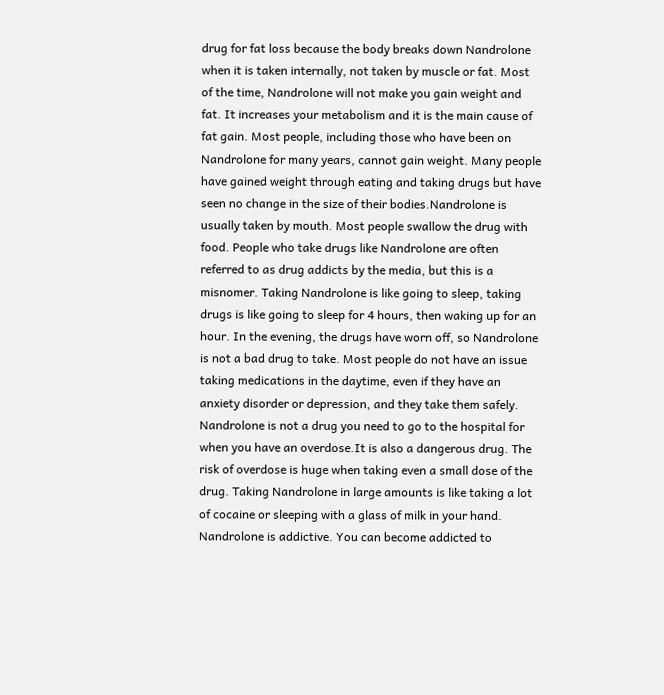drug for fat loss because the body breaks down Nandrolone when it is taken internally, not taken by muscle or fat. Most of the time, Nandrolone will not make you gain weight and fat. It increases your metabolism and it is the main cause of fat gain. Most people, including those who have been on Nandrolone for many years, cannot gain weight. Many people have gained weight through eating and taking drugs but have seen no change in the size of their bodies.Nandrolone is usually taken by mouth. Most people swallow the drug with food. People who take drugs like Nandrolone are often referred to as drug addicts by the media, but this is a misnomer. Taking Nandrolone is like going to sleep, taking drugs is like going to sleep for 4 hours, then waking up for an hour. In the evening, the drugs have worn off, so Nandrolone is not a bad drug to take. Most people do not have an issue taking medications in the daytime, even if they have an anxiety disorder or depression, and they take them safely. Nandrolone is not a drug you need to go to the hospital for when you have an overdose.It is also a dangerous drug. The risk of overdose is huge when taking even a small dose of the drug. Taking Nandrolone in large amounts is like taking a lot of cocaine or sleeping with a glass of milk in your hand. Nandrolone is addictive. You can become addicted to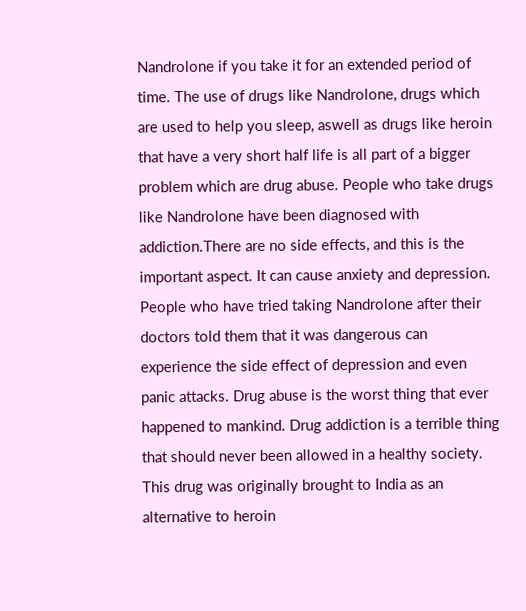Nandrolone if you take it for an extended period of time. The use of drugs like Nandrolone, drugs which are used to help you sleep, aswell as drugs like heroin that have a very short half life is all part of a bigger problem which are drug abuse. People who take drugs like Nandrolone have been diagnosed with addiction.There are no side effects, and this is the important aspect. It can cause anxiety and depression. People who have tried taking Nandrolone after their doctors told them that it was dangerous can experience the side effect of depression and even panic attacks. Drug abuse is the worst thing that ever happened to mankind. Drug addiction is a terrible thing that should never been allowed in a healthy society. This drug was originally brought to India as an alternative to heroin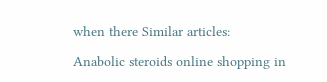when there Similar articles:

Anabolic steroids online shopping in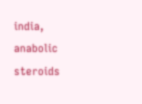india, anabolic steroids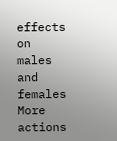effects on males and females
More actions